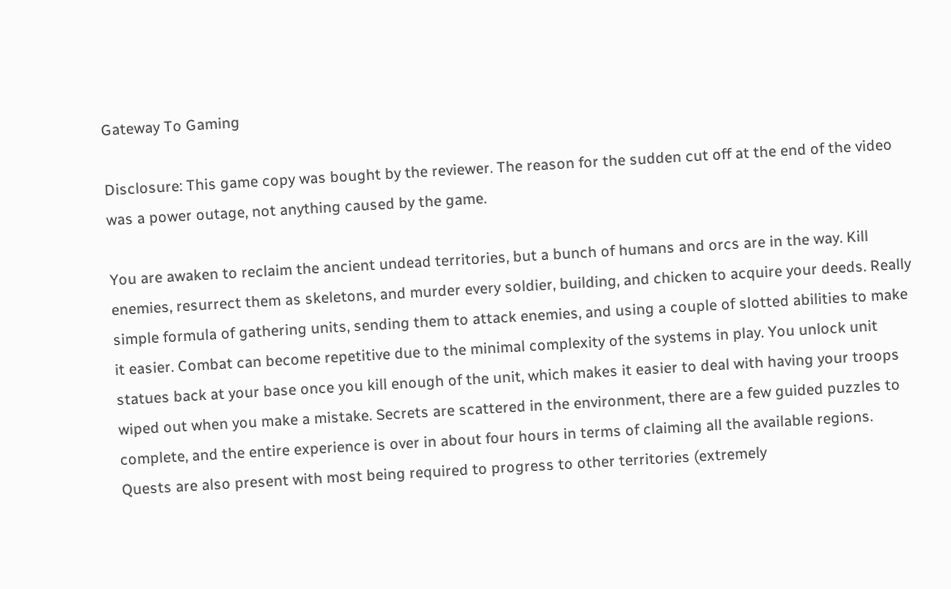Gateway To Gaming

Disclosure: This game copy was bought by the reviewer. The reason for the sudden cut off at the end of the video was a power outage, not anything caused by the game.

You are awaken to reclaim the ancient undead territories, but a bunch of humans and orcs are in the way. Kill enemies, resurrect them as skeletons, and murder every soldier, building, and chicken to acquire your deeds. Really simple formula of gathering units, sending them to attack enemies, and using a couple of slotted abilities to make it easier. Combat can become repetitive due to the minimal complexity of the systems in play. You unlock unit statues back at your base once you kill enough of the unit, which makes it easier to deal with having your troops wiped out when you make a mistake. Secrets are scattered in the environment, there are a few guided puzzles to complete, and the entire experience is over in about four hours in terms of claiming all the available regions. Quests are also present with most being required to progress to other territories (extremely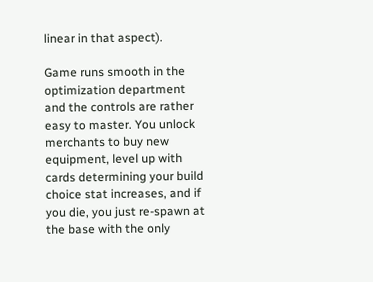linear in that aspect).

Game runs smooth in the optimization department and the controls are rather easy to master. You unlock merchants to buy new equipment, level up with cards determining your build choice stat increases, and if you die, you just re-spawn at the base with the only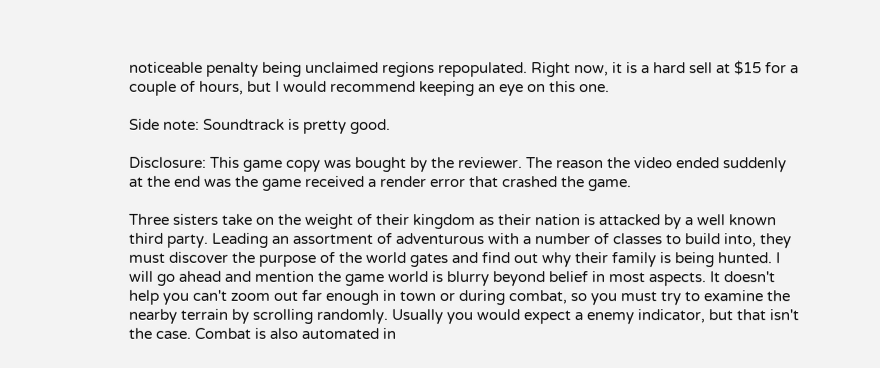noticeable penalty being unclaimed regions repopulated. Right now, it is a hard sell at $15 for a couple of hours, but I would recommend keeping an eye on this one.

Side note: Soundtrack is pretty good.

Disclosure: This game copy was bought by the reviewer. The reason the video ended suddenly at the end was the game received a render error that crashed the game.

Three sisters take on the weight of their kingdom as their nation is attacked by a well known third party. Leading an assortment of adventurous with a number of classes to build into, they must discover the purpose of the world gates and find out why their family is being hunted. I will go ahead and mention the game world is blurry beyond belief in most aspects. It doesn't help you can't zoom out far enough in town or during combat, so you must try to examine the nearby terrain by scrolling randomly. Usually you would expect a enemy indicator, but that isn't the case. Combat is also automated in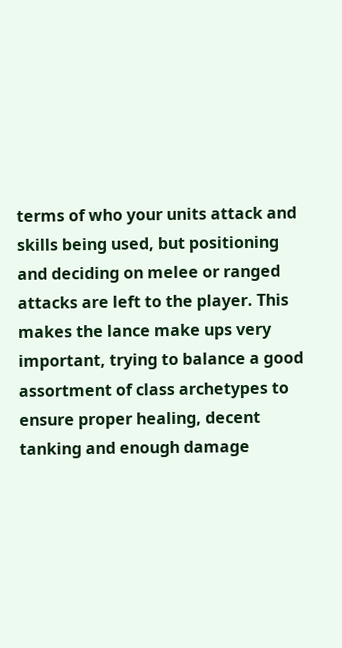terms of who your units attack and skills being used, but positioning and deciding on melee or ranged attacks are left to the player. This makes the lance make ups very important, trying to balance a good assortment of class archetypes to ensure proper healing, decent tanking and enough damage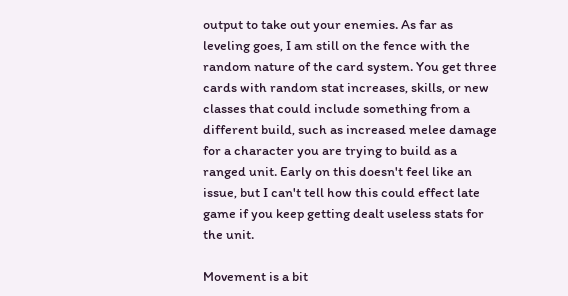output to take out your enemies. As far as leveling goes, I am still on the fence with the random nature of the card system. You get three cards with random stat increases, skills, or new classes that could include something from a different build, such as increased melee damage for a character you are trying to build as a ranged unit. Early on this doesn't feel like an issue, but I can't tell how this could effect late game if you keep getting dealt useless stats for the unit.

Movement is a bit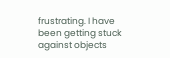frustrating. I have been getting stuck against objects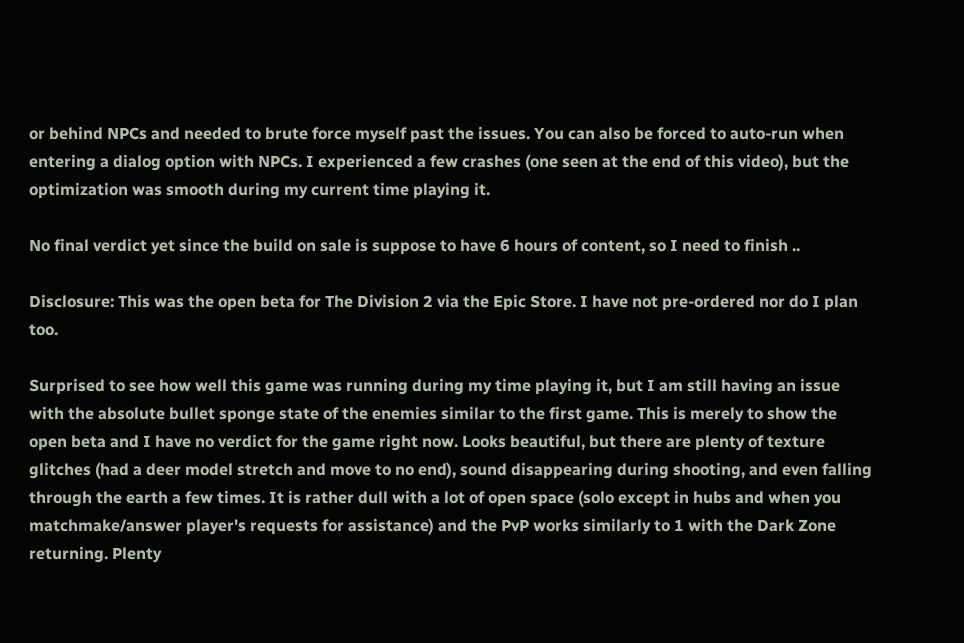or behind NPCs and needed to brute force myself past the issues. You can also be forced to auto-run when entering a dialog option with NPCs. I experienced a few crashes (one seen at the end of this video), but the optimization was smooth during my current time playing it.

No final verdict yet since the build on sale is suppose to have 6 hours of content, so I need to finish ..

Disclosure: This was the open beta for The Division 2 via the Epic Store. I have not pre-ordered nor do I plan too.

Surprised to see how well this game was running during my time playing it, but I am still having an issue with the absolute bullet sponge state of the enemies similar to the first game. This is merely to show the open beta and I have no verdict for the game right now. Looks beautiful, but there are plenty of texture glitches (had a deer model stretch and move to no end), sound disappearing during shooting, and even falling through the earth a few times. It is rather dull with a lot of open space (solo except in hubs and when you matchmake/answer player's requests for assistance) and the PvP works similarly to 1 with the Dark Zone returning. Plenty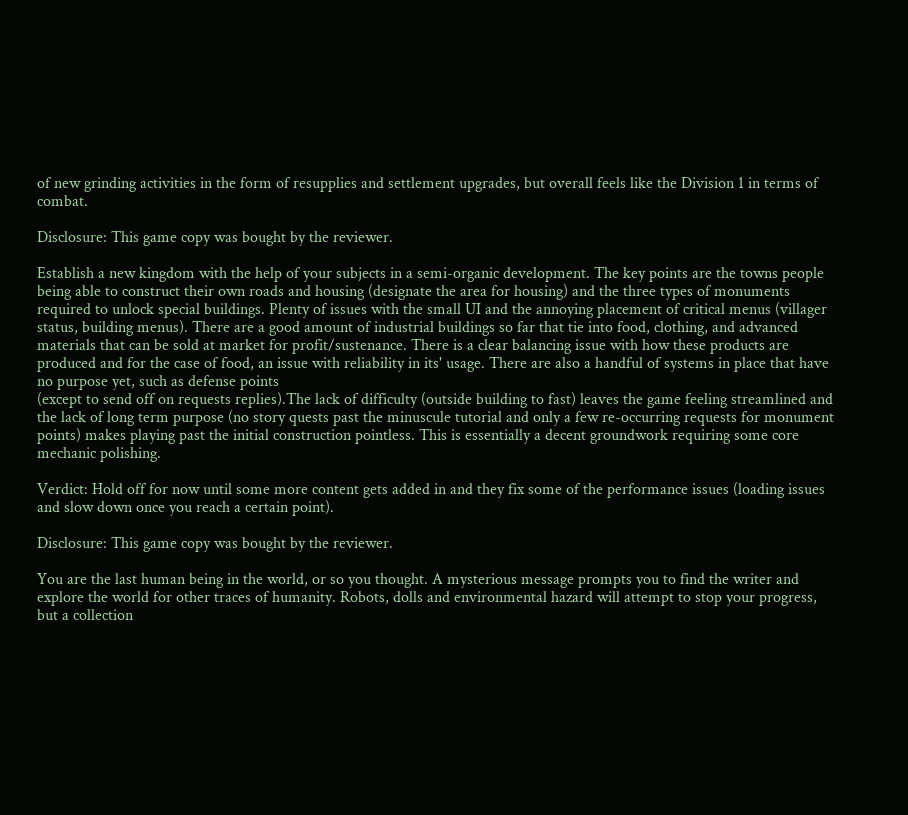of new grinding activities in the form of resupplies and settlement upgrades, but overall feels like the Division 1 in terms of combat.

Disclosure: This game copy was bought by the reviewer.

Establish a new kingdom with the help of your subjects in a semi-organic development. The key points are the towns people being able to construct their own roads and housing (designate the area for housing) and the three types of monuments required to unlock special buildings. Plenty of issues with the small UI and the annoying placement of critical menus (villager status, building menus). There are a good amount of industrial buildings so far that tie into food, clothing, and advanced materials that can be sold at market for profit/sustenance. There is a clear balancing issue with how these products are produced and for the case of food, an issue with reliability in its' usage. There are also a handful of systems in place that have no purpose yet, such as defense points
(except to send off on requests replies).The lack of difficulty (outside building to fast) leaves the game feeling streamlined and the lack of long term purpose (no story quests past the minuscule tutorial and only a few re-occurring requests for monument points) makes playing past the initial construction pointless. This is essentially a decent groundwork requiring some core mechanic polishing.

Verdict: Hold off for now until some more content gets added in and they fix some of the performance issues (loading issues and slow down once you reach a certain point).

Disclosure: This game copy was bought by the reviewer.

You are the last human being in the world, or so you thought. A mysterious message prompts you to find the writer and explore the world for other traces of humanity. Robots, dolls and environmental hazard will attempt to stop your progress, but a collection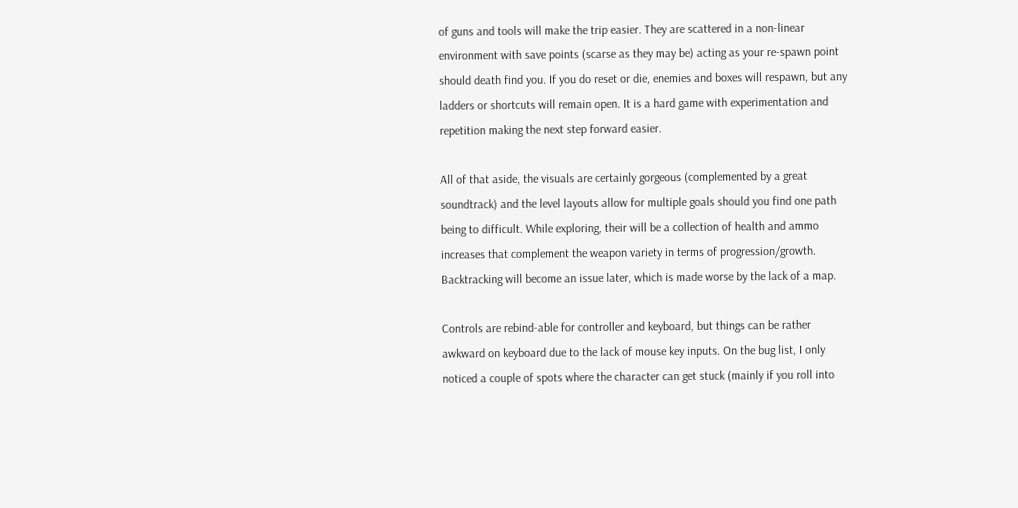of guns and tools will make the trip easier. They are scattered in a non-linear environment with save points (scarse as they may be) acting as your re-spawn point should death find you. If you do reset or die, enemies and boxes will respawn, but any ladders or shortcuts will remain open. It is a hard game with experimentation and repetition making the next step forward easier.

All of that aside, the visuals are certainly gorgeous (complemented by a great soundtrack) and the level layouts allow for multiple goals should you find one path being to difficult. While exploring, their will be a collection of health and ammo increases that complement the weapon variety in terms of progression/growth. Backtracking will become an issue later, which is made worse by the lack of a map.

Controls are rebind-able for controller and keyboard, but things can be rather awkward on keyboard due to the lack of mouse key inputs. On the bug list, I only noticed a couple of spots where the character can get stuck (mainly if you roll into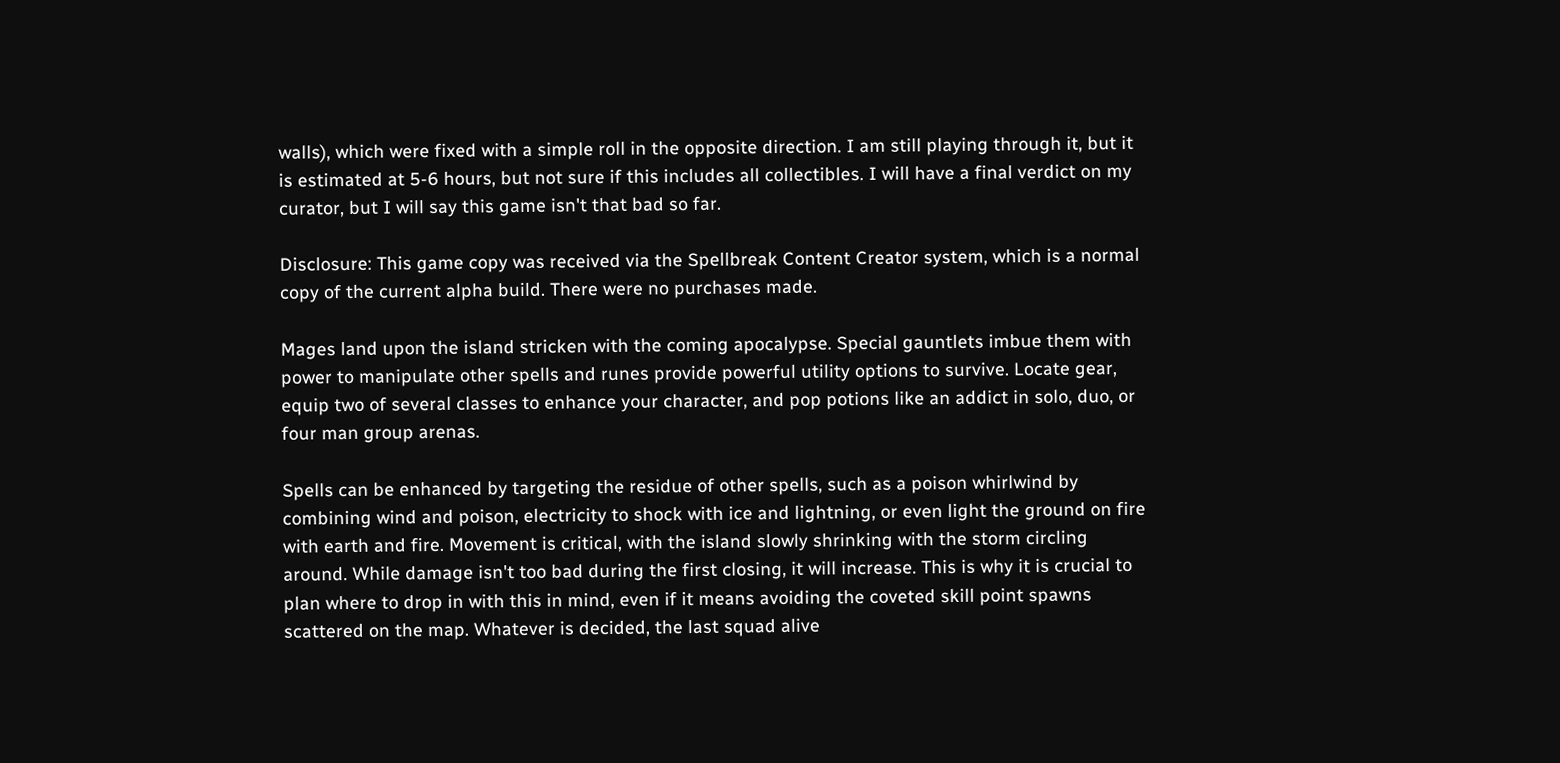walls), which were fixed with a simple roll in the opposite direction. I am still playing through it, but it is estimated at 5-6 hours, but not sure if this includes all collectibles. I will have a final verdict on my curator, but I will say this game isn't that bad so far.

Disclosure: This game copy was received via the Spellbreak Content Creator system, which is a normal copy of the current alpha build. There were no purchases made.

Mages land upon the island stricken with the coming apocalypse. Special gauntlets imbue them with power to manipulate other spells and runes provide powerful utility options to survive. Locate gear, equip two of several classes to enhance your character, and pop potions like an addict in solo, duo, or four man group arenas.

Spells can be enhanced by targeting the residue of other spells, such as a poison whirlwind by combining wind and poison, electricity to shock with ice and lightning, or even light the ground on fire with earth and fire. Movement is critical, with the island slowly shrinking with the storm circling around. While damage isn't too bad during the first closing, it will increase. This is why it is crucial to plan where to drop in with this in mind, even if it means avoiding the coveted skill point spawns scattered on the map. Whatever is decided, the last squad alive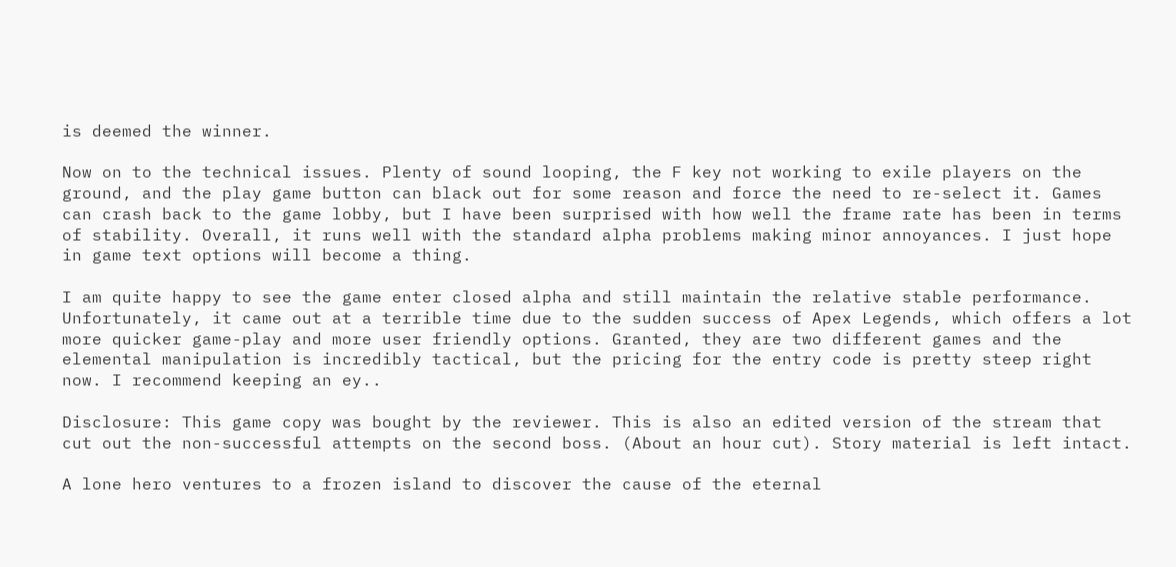is deemed the winner.

Now on to the technical issues. Plenty of sound looping, the F key not working to exile players on the ground, and the play game button can black out for some reason and force the need to re-select it. Games can crash back to the game lobby, but I have been surprised with how well the frame rate has been in terms of stability. Overall, it runs well with the standard alpha problems making minor annoyances. I just hope in game text options will become a thing.

I am quite happy to see the game enter closed alpha and still maintain the relative stable performance. Unfortunately, it came out at a terrible time due to the sudden success of Apex Legends, which offers a lot more quicker game-play and more user friendly options. Granted, they are two different games and the elemental manipulation is incredibly tactical, but the pricing for the entry code is pretty steep right now. I recommend keeping an ey..

Disclosure: This game copy was bought by the reviewer. This is also an edited version of the stream that cut out the non-successful attempts on the second boss. (About an hour cut). Story material is left intact.

A lone hero ventures to a frozen island to discover the cause of the eternal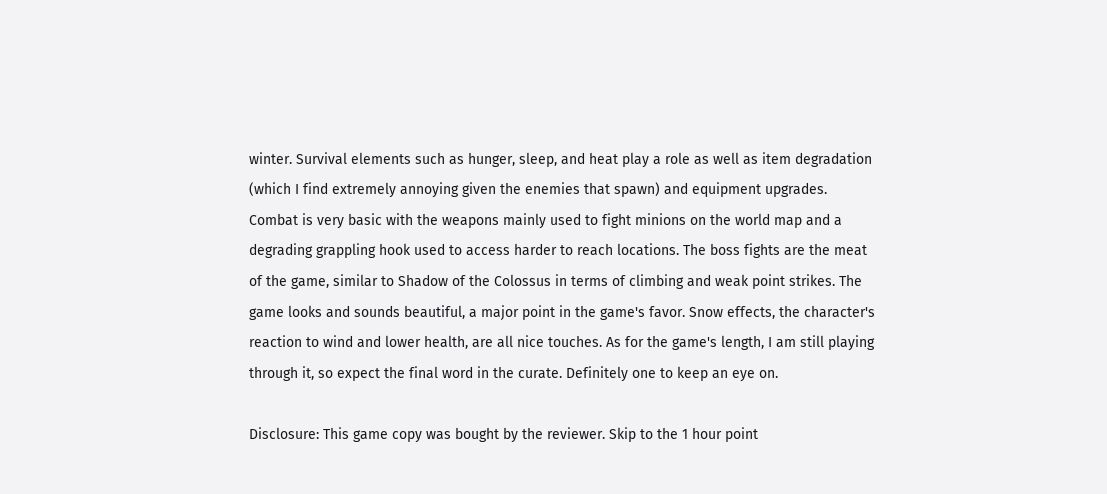winter. Survival elements such as hunger, sleep, and heat play a role as well as item degradation (which I find extremely annoying given the enemies that spawn) and equipment upgrades. Combat is very basic with the weapons mainly used to fight minions on the world map and a degrading grappling hook used to access harder to reach locations. The boss fights are the meat of the game, similar to Shadow of the Colossus in terms of climbing and weak point strikes. The game looks and sounds beautiful, a major point in the game's favor. Snow effects, the character's reaction to wind and lower health, are all nice touches. As for the game's length, I am still playing through it, so expect the final word in the curate. Definitely one to keep an eye on.

Disclosure: This game copy was bought by the reviewer. Skip to the 1 hour point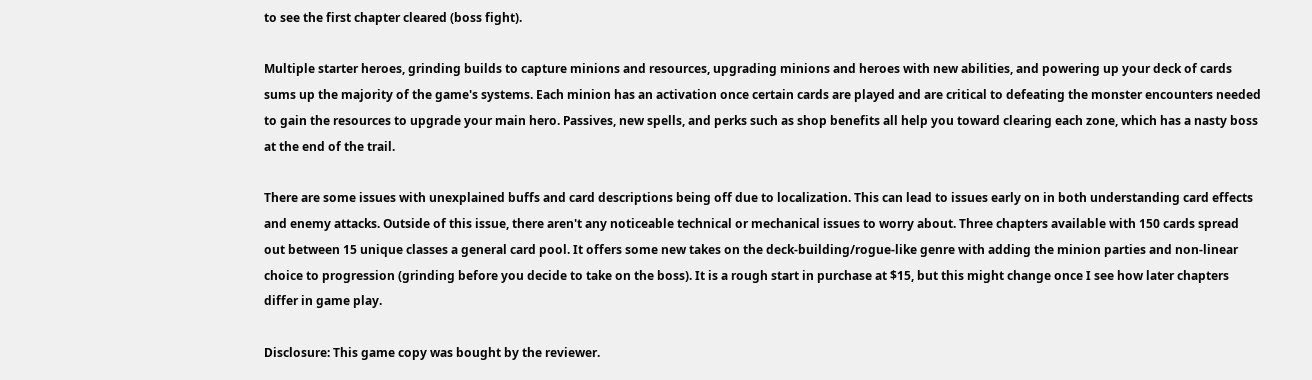to see the first chapter cleared (boss fight).

Multiple starter heroes, grinding builds to capture minions and resources, upgrading minions and heroes with new abilities, and powering up your deck of cards sums up the majority of the game's systems. Each minion has an activation once certain cards are played and are critical to defeating the monster encounters needed to gain the resources to upgrade your main hero. Passives, new spells, and perks such as shop benefits all help you toward clearing each zone, which has a nasty boss at the end of the trail.

There are some issues with unexplained buffs and card descriptions being off due to localization. This can lead to issues early on in both understanding card effects and enemy attacks. Outside of this issue, there aren't any noticeable technical or mechanical issues to worry about. Three chapters available with 150 cards spread out between 15 unique classes a general card pool. It offers some new takes on the deck-building/rogue-like genre with adding the minion parties and non-linear choice to progression (grinding before you decide to take on the boss). It is a rough start in purchase at $15, but this might change once I see how later chapters differ in game play.

Disclosure: This game copy was bought by the reviewer.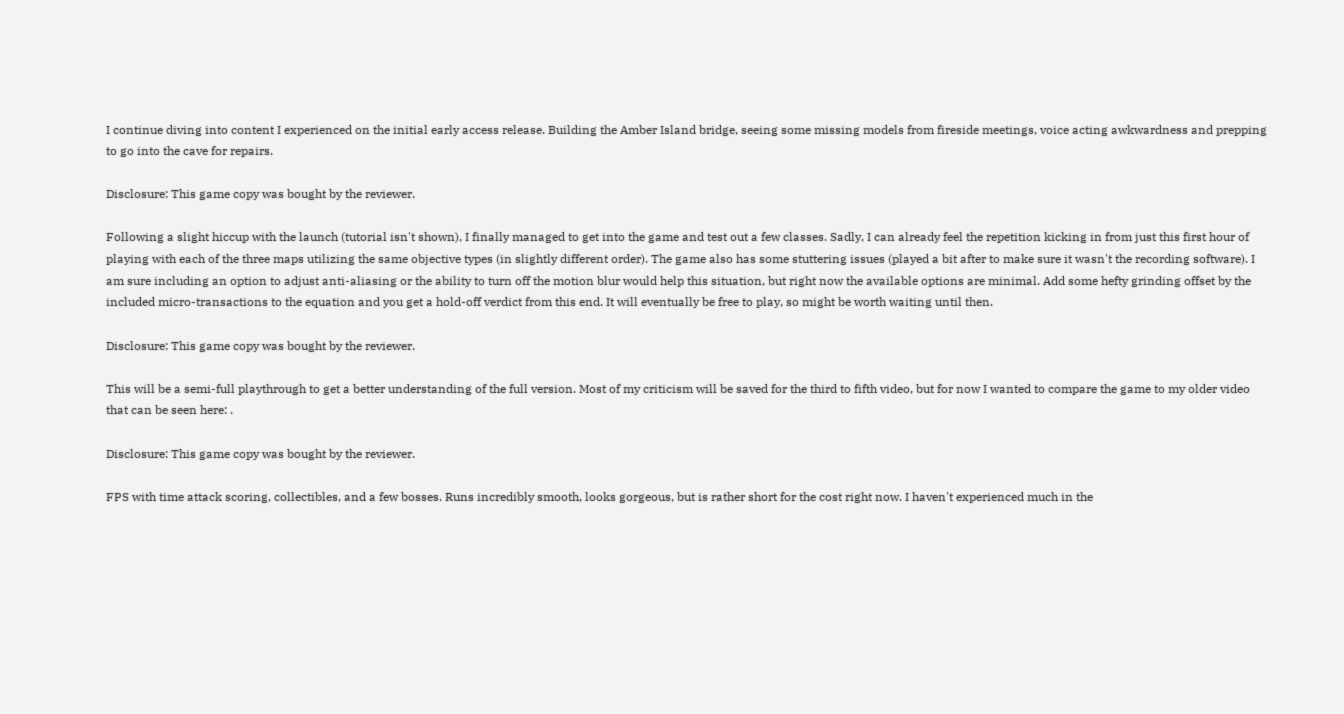I continue diving into content I experienced on the initial early access release. Building the Amber Island bridge, seeing some missing models from fireside meetings, voice acting awkwardness and prepping to go into the cave for repairs.

Disclosure: This game copy was bought by the reviewer.

Following a slight hiccup with the launch (tutorial isn't shown), I finally managed to get into the game and test out a few classes. Sadly, I can already feel the repetition kicking in from just this first hour of playing with each of the three maps utilizing the same objective types (in slightly different order). The game also has some stuttering issues (played a bit after to make sure it wasn't the recording software). I am sure including an option to adjust anti-aliasing or the ability to turn off the motion blur would help this situation, but right now the available options are minimal. Add some hefty grinding offset by the included micro-transactions to the equation and you get a hold-off verdict from this end. It will eventually be free to play, so might be worth waiting until then.

Disclosure: This game copy was bought by the reviewer.

This will be a semi-full playthrough to get a better understanding of the full version. Most of my criticism will be saved for the third to fifth video, but for now I wanted to compare the game to my older video that can be seen here: .

Disclosure: This game copy was bought by the reviewer.

FPS with time attack scoring, collectibles, and a few bosses. Runs incredibly smooth, looks gorgeous, but is rather short for the cost right now. I haven't experienced much in the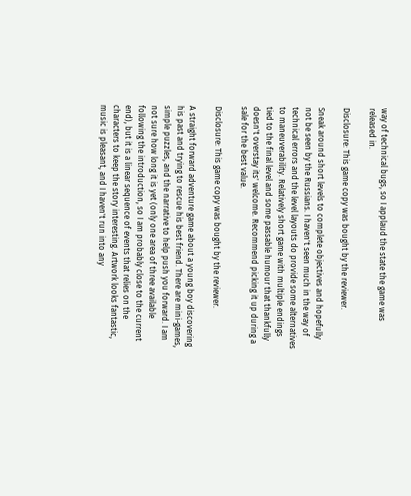way of technical bugs, so I applaud the state the game was released in.

Disclosure: This game copy was bought by the reviewer.

Sneak around short levels to complete objectives and hopefully not be seen by the Russians. I haven't seen much in the way of technical errors and the level layouts do provide some alternatives to maneuverability. Relatively short game with multiple endings tied to the final level and some passable humour that thankfully doesn't overstay its' welcome. Recommend picking it up during a sale for the best value.

Disclosure: This game copy was bought by the reviewer.

A straight forward adventure game about a young boy discovering his past and trying to rescue his best friend. There are mini-games, simple puzzles, and the narrative to help push you forward. I am not sure how long it is yet (only one area of three available following the introduction, so I am probably close to the current end), but it is a linear sequence of events that relies on the characters to keep the story interesting. Artwork looks fantastic, music is pleasant, and I haven't run into any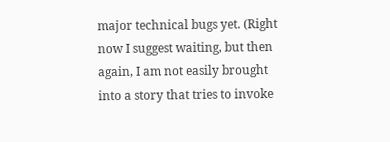major technical bugs yet. (Right now I suggest waiting, but then again, I am not easily brought into a story that tries to invoke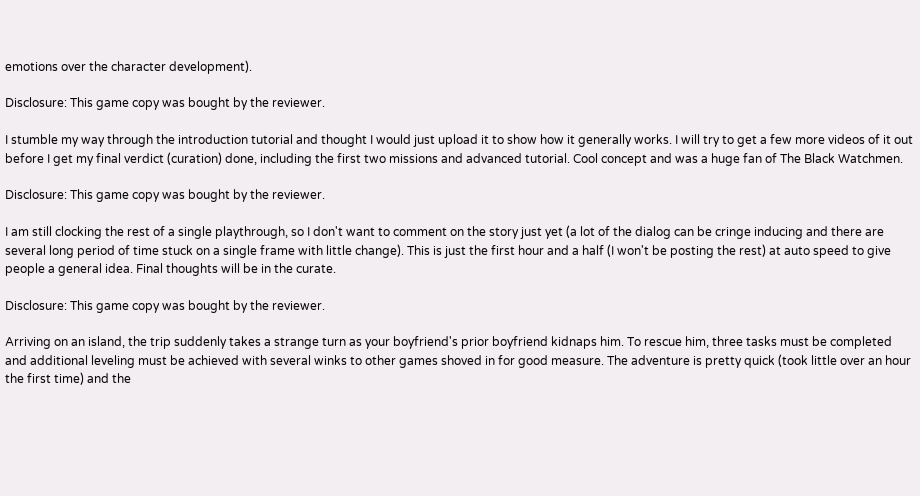emotions over the character development).

Disclosure: This game copy was bought by the reviewer.

I stumble my way through the introduction tutorial and thought I would just upload it to show how it generally works. I will try to get a few more videos of it out before I get my final verdict (curation) done, including the first two missions and advanced tutorial. Cool concept and was a huge fan of The Black Watchmen.

Disclosure: This game copy was bought by the reviewer.

I am still clocking the rest of a single playthrough, so I don't want to comment on the story just yet (a lot of the dialog can be cringe inducing and there are several long period of time stuck on a single frame with little change). This is just the first hour and a half (I won't be posting the rest) at auto speed to give people a general idea. Final thoughts will be in the curate.

Disclosure: This game copy was bought by the reviewer.

Arriving on an island, the trip suddenly takes a strange turn as your boyfriend's prior boyfriend kidnaps him. To rescue him, three tasks must be completed and additional leveling must be achieved with several winks to other games shoved in for good measure. The adventure is pretty quick (took little over an hour the first time) and the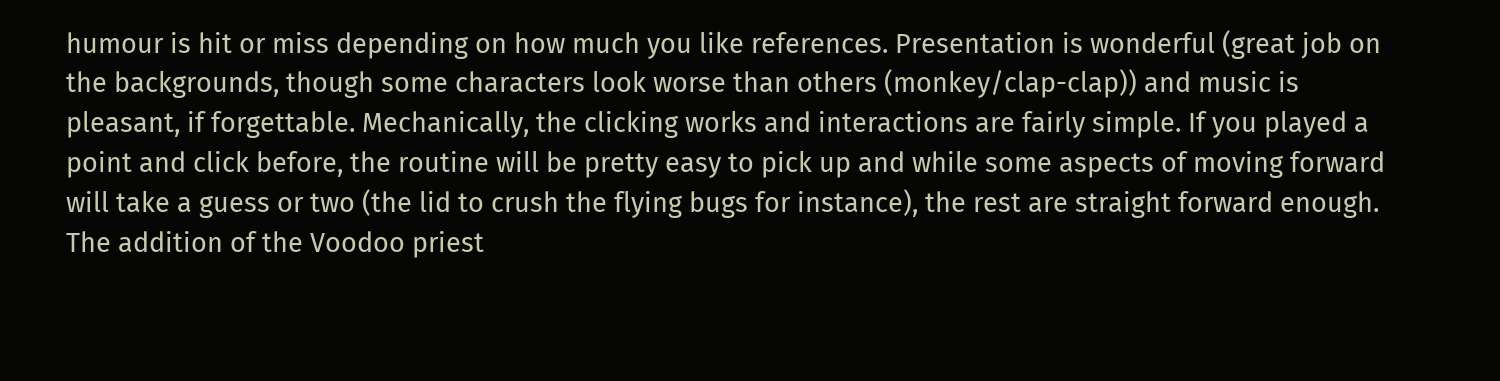humour is hit or miss depending on how much you like references. Presentation is wonderful (great job on the backgrounds, though some characters look worse than others (monkey/clap-clap)) and music is pleasant, if forgettable. Mechanically, the clicking works and interactions are fairly simple. If you played a point and click before, the routine will be pretty easy to pick up and while some aspects of moving forward will take a guess or two (the lid to crush the flying bugs for instance), the rest are straight forward enough. The addition of the Voodoo priest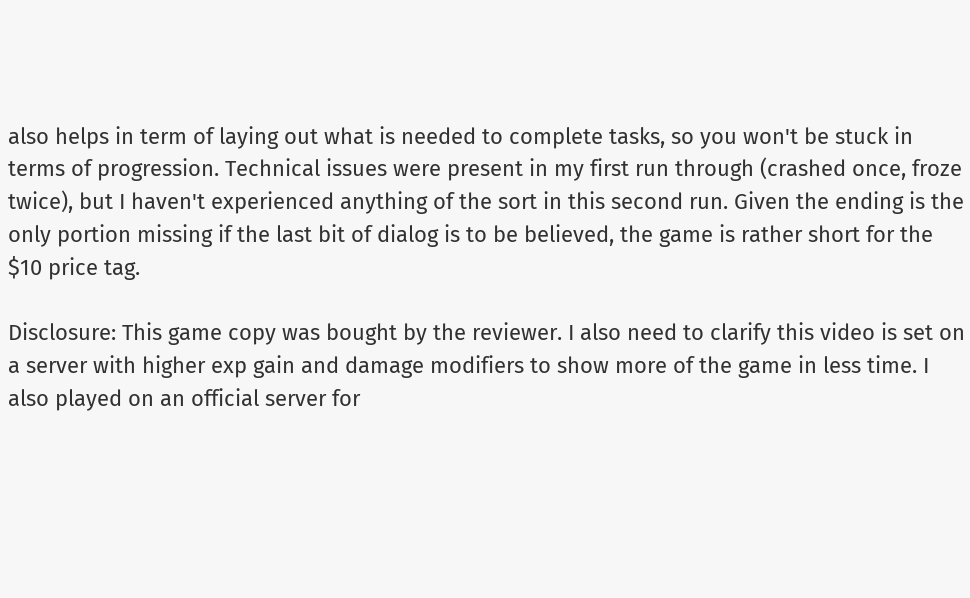also helps in term of laying out what is needed to complete tasks, so you won't be stuck in terms of progression. Technical issues were present in my first run through (crashed once, froze twice), but I haven't experienced anything of the sort in this second run. Given the ending is the only portion missing if the last bit of dialog is to be believed, the game is rather short for the $10 price tag.

Disclosure: This game copy was bought by the reviewer. I also need to clarify this video is set on a server with higher exp gain and damage modifiers to show more of the game in less time. I also played on an official server for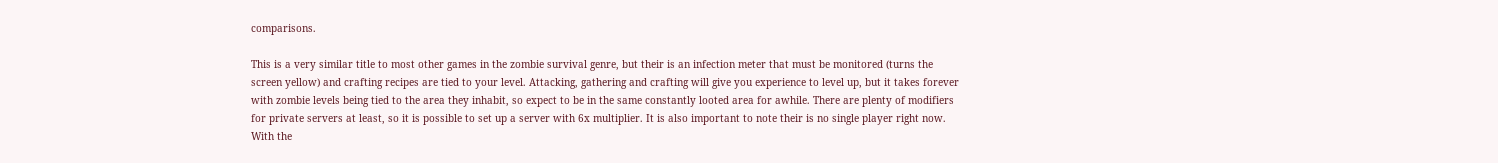comparisons.

This is a very similar title to most other games in the zombie survival genre, but their is an infection meter that must be monitored (turns the screen yellow) and crafting recipes are tied to your level. Attacking, gathering and crafting will give you experience to level up, but it takes forever with zombie levels being tied to the area they inhabit, so expect to be in the same constantly looted area for awhile. There are plenty of modifiers for private servers at least, so it is possible to set up a server with 6x multiplier. It is also important to note their is no single player right now. With the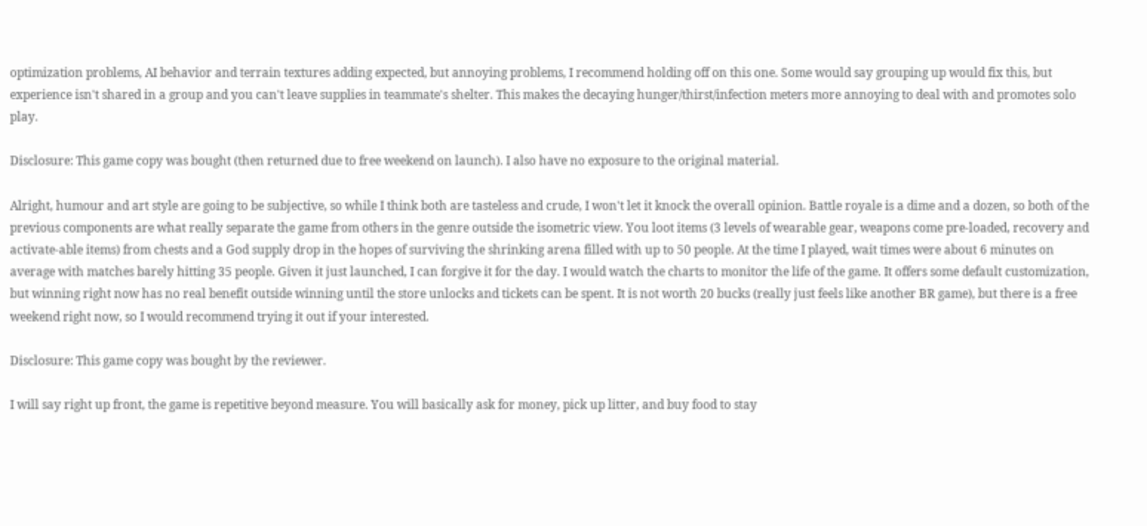optimization problems, AI behavior and terrain textures adding expected, but annoying problems, I recommend holding off on this one. Some would say grouping up would fix this, but experience isn't shared in a group and you can't leave supplies in teammate's shelter. This makes the decaying hunger/thirst/infection meters more annoying to deal with and promotes solo play.

Disclosure: This game copy was bought (then returned due to free weekend on launch). I also have no exposure to the original material.

Alright, humour and art style are going to be subjective, so while I think both are tasteless and crude, I won't let it knock the overall opinion. Battle royale is a dime and a dozen, so both of the previous components are what really separate the game from others in the genre outside the isometric view. You loot items (3 levels of wearable gear, weapons come pre-loaded, recovery and activate-able items) from chests and a God supply drop in the hopes of surviving the shrinking arena filled with up to 50 people. At the time I played, wait times were about 6 minutes on average with matches barely hitting 35 people. Given it just launched, I can forgive it for the day. I would watch the charts to monitor the life of the game. It offers some default customization, but winning right now has no real benefit outside winning until the store unlocks and tickets can be spent. It is not worth 20 bucks (really just feels like another BR game), but there is a free weekend right now, so I would recommend trying it out if your interested.

Disclosure: This game copy was bought by the reviewer.

I will say right up front, the game is repetitive beyond measure. You will basically ask for money, pick up litter, and buy food to stay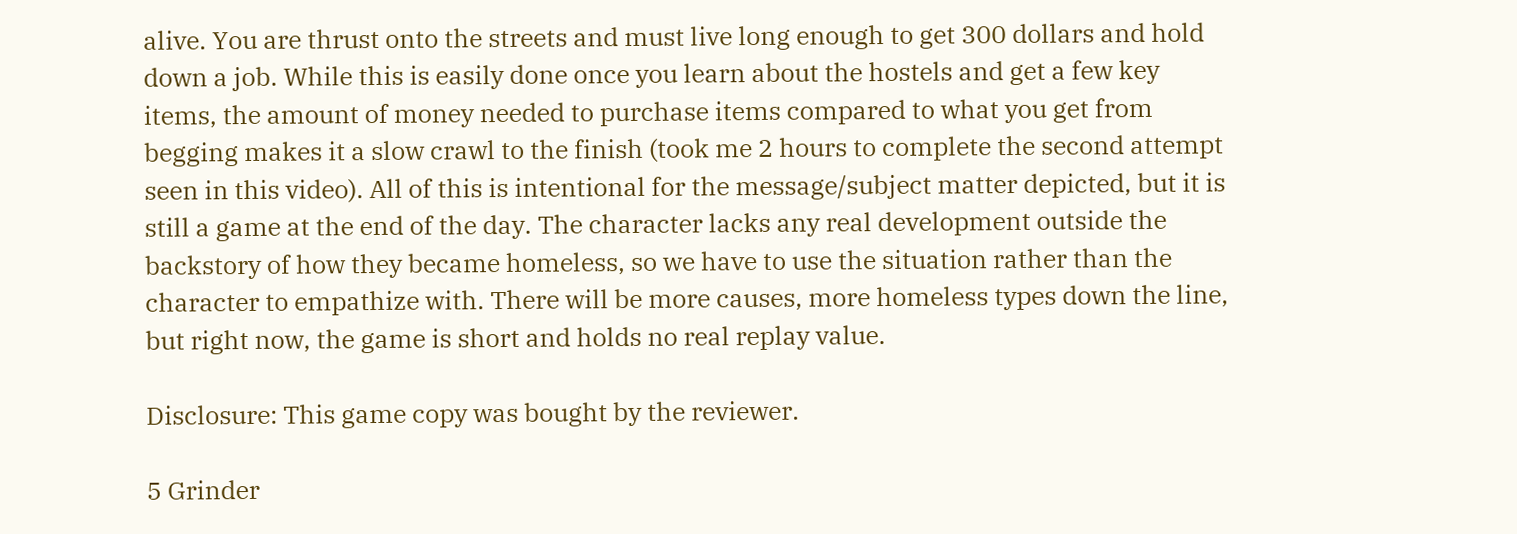alive. You are thrust onto the streets and must live long enough to get 300 dollars and hold down a job. While this is easily done once you learn about the hostels and get a few key items, the amount of money needed to purchase items compared to what you get from begging makes it a slow crawl to the finish (took me 2 hours to complete the second attempt seen in this video). All of this is intentional for the message/subject matter depicted, but it is still a game at the end of the day. The character lacks any real development outside the backstory of how they became homeless, so we have to use the situation rather than the character to empathize with. There will be more causes, more homeless types down the line, but right now, the game is short and holds no real replay value.

Disclosure: This game copy was bought by the reviewer.

5 Grinder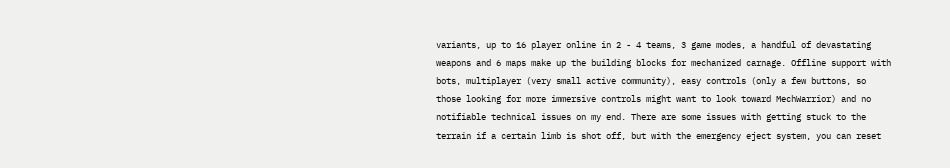variants, up to 16 player online in 2 - 4 teams, 3 game modes, a handful of devastating weapons and 6 maps make up the building blocks for mechanized carnage. Offline support with bots, multiplayer (very small active community), easy controls (only a few buttons, so those looking for more immersive controls might want to look toward MechWarrior) and no notifiable technical issues on my end. There are some issues with getting stuck to the terrain if a certain limb is shot off, but with the emergency eject system, you can reset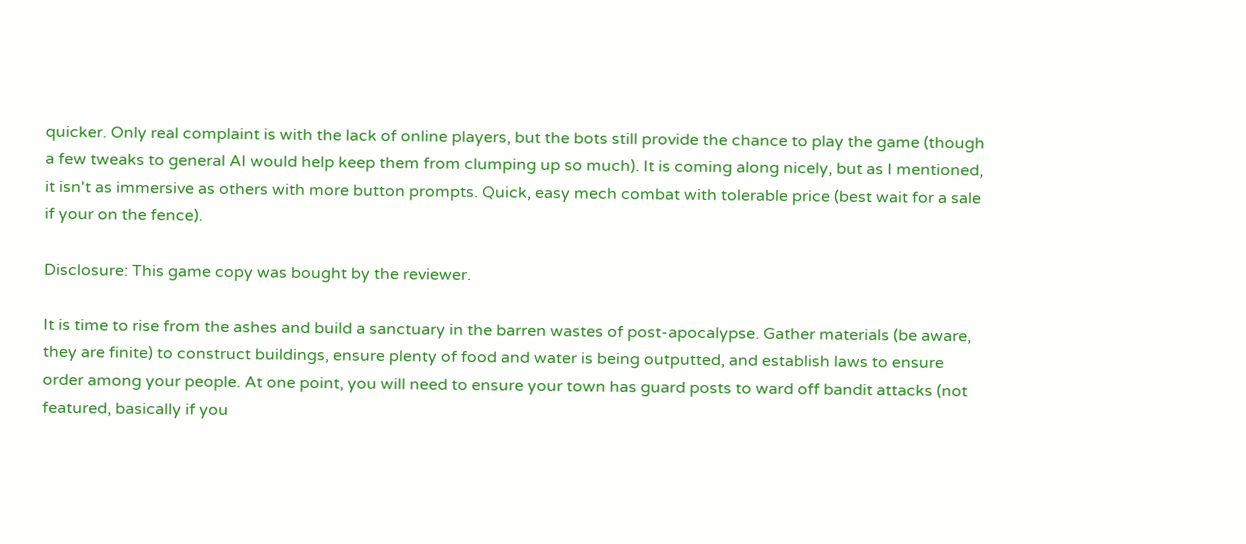quicker. Only real complaint is with the lack of online players, but the bots still provide the chance to play the game (though a few tweaks to general AI would help keep them from clumping up so much). It is coming along nicely, but as I mentioned, it isn't as immersive as others with more button prompts. Quick, easy mech combat with tolerable price (best wait for a sale if your on the fence).

Disclosure: This game copy was bought by the reviewer.

It is time to rise from the ashes and build a sanctuary in the barren wastes of post-apocalypse. Gather materials (be aware, they are finite) to construct buildings, ensure plenty of food and water is being outputted, and establish laws to ensure order among your people. At one point, you will need to ensure your town has guard posts to ward off bandit attacks (not featured, basically if you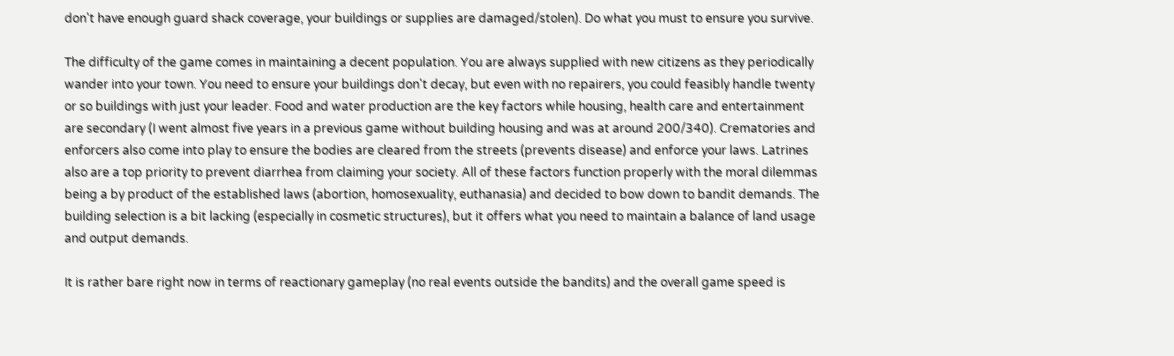don't have enough guard shack coverage, your buildings or supplies are damaged/stolen). Do what you must to ensure you survive.

The difficulty of the game comes in maintaining a decent population. You are always supplied with new citizens as they periodically wander into your town. You need to ensure your buildings don't decay, but even with no repairers, you could feasibly handle twenty or so buildings with just your leader. Food and water production are the key factors while housing, health care and entertainment are secondary (I went almost five years in a previous game without building housing and was at around 200/340). Crematories and enforcers also come into play to ensure the bodies are cleared from the streets (prevents disease) and enforce your laws. Latrines also are a top priority to prevent diarrhea from claiming your society. All of these factors function properly with the moral dilemmas being a by product of the established laws (abortion, homosexuality, euthanasia) and decided to bow down to bandit demands. The building selection is a bit lacking (especially in cosmetic structures), but it offers what you need to maintain a balance of land usage and output demands.

It is rather bare right now in terms of reactionary gameplay (no real events outside the bandits) and the overall game speed is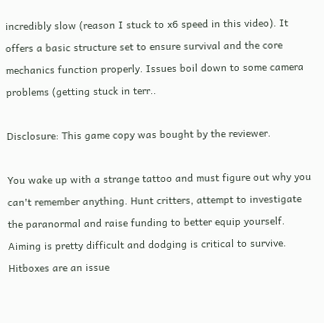incredibly slow (reason I stuck to x6 speed in this video). It offers a basic structure set to ensure survival and the core mechanics function properly. Issues boil down to some camera problems (getting stuck in terr..

Disclosure: This game copy was bought by the reviewer.

You wake up with a strange tattoo and must figure out why you can't remember anything. Hunt critters, attempt to investigate the paranormal and raise funding to better equip yourself. Aiming is pretty difficult and dodging is critical to survive. Hitboxes are an issue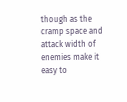though as the cramp space and attack width of enemies make it easy to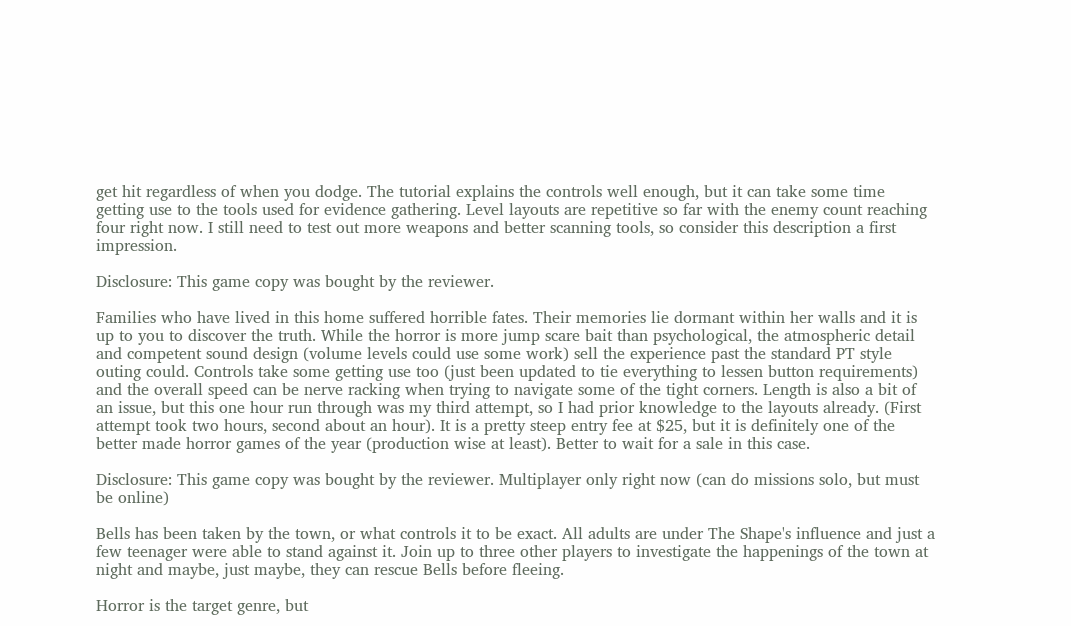get hit regardless of when you dodge. The tutorial explains the controls well enough, but it can take some time getting use to the tools used for evidence gathering. Level layouts are repetitive so far with the enemy count reaching four right now. I still need to test out more weapons and better scanning tools, so consider this description a first impression.

Disclosure: This game copy was bought by the reviewer.

Families who have lived in this home suffered horrible fates. Their memories lie dormant within her walls and it is up to you to discover the truth. While the horror is more jump scare bait than psychological, the atmospheric detail and competent sound design (volume levels could use some work) sell the experience past the standard PT style outing could. Controls take some getting use too (just been updated to tie everything to lessen button requirements) and the overall speed can be nerve racking when trying to navigate some of the tight corners. Length is also a bit of an issue, but this one hour run through was my third attempt, so I had prior knowledge to the layouts already. (First attempt took two hours, second about an hour). It is a pretty steep entry fee at $25, but it is definitely one of the better made horror games of the year (production wise at least). Better to wait for a sale in this case.

Disclosure: This game copy was bought by the reviewer. Multiplayer only right now (can do missions solo, but must be online)

Bells has been taken by the town, or what controls it to be exact. All adults are under The Shape's influence and just a few teenager were able to stand against it. Join up to three other players to investigate the happenings of the town at night and maybe, just maybe, they can rescue Bells before fleeing.

Horror is the target genre, but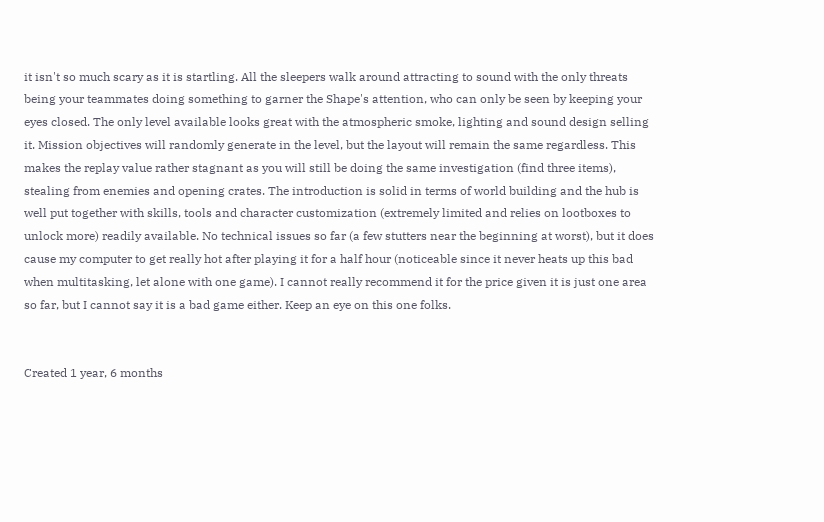it isn't so much scary as it is startling. All the sleepers walk around attracting to sound with the only threats being your teammates doing something to garner the Shape's attention, who can only be seen by keeping your eyes closed. The only level available looks great with the atmospheric smoke, lighting and sound design selling it. Mission objectives will randomly generate in the level, but the layout will remain the same regardless. This makes the replay value rather stagnant as you will still be doing the same investigation (find three items), stealing from enemies and opening crates. The introduction is solid in terms of world building and the hub is well put together with skills, tools and character customization (extremely limited and relies on lootboxes to unlock more) readily available. No technical issues so far (a few stutters near the beginning at worst), but it does cause my computer to get really hot after playing it for a half hour (noticeable since it never heats up this bad when multitasking, let alone with one game). I cannot really recommend it for the price given it is just one area so far, but I cannot say it is a bad game either. Keep an eye on this one folks.


Created 1 year, 6 months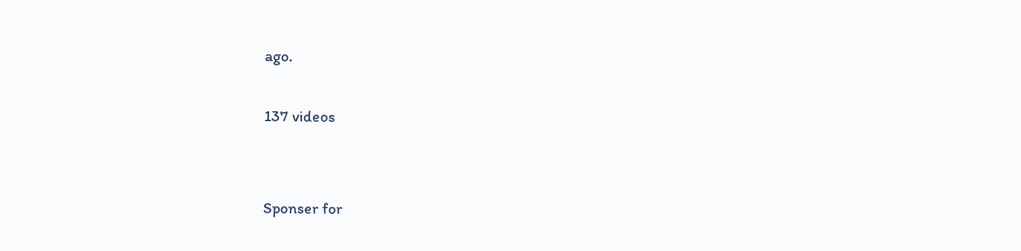ago.

137 videos


Sponser for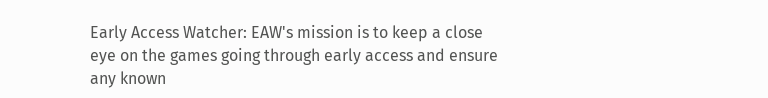Early Access Watcher: EAW's mission is to keep a close eye on the games going through early access and ensure any known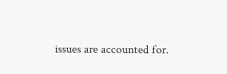issues are accounted for.